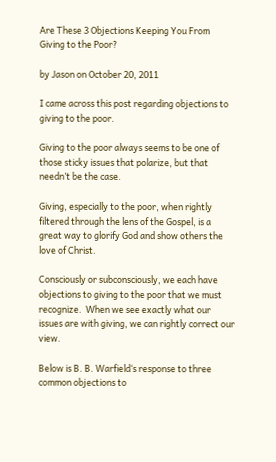Are These 3 Objections Keeping You From Giving to the Poor?

by Jason on October 20, 2011

I came across this post regarding objections to giving to the poor.

Giving to the poor always seems to be one of those sticky issues that polarize, but that needn’t be the case.

Giving, especially to the poor, when rightly filtered through the lens of the Gospel, is a great way to glorify God and show others the love of Christ.

Consciously or subconsciously, we each have objections to giving to the poor that we must recognize.  When we see exactly what our issues are with giving, we can rightly correct our view.

Below is B. B. Warfield‘s response to three common objections to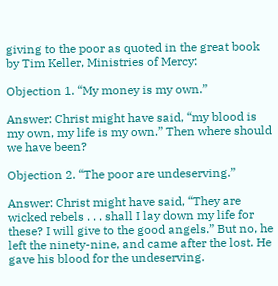giving to the poor as quoted in the great book by Tim Keller, Ministries of Mercy:

Objection 1. “My money is my own.”

Answer: Christ might have said, “my blood is my own, my life is my own.” Then where should we have been?

Objection 2. “The poor are undeserving.”

Answer: Christ might have said, “They are wicked rebels . . . shall I lay down my life for these? I will give to the good angels.” But no, he left the ninety-nine, and came after the lost. He gave his blood for the undeserving.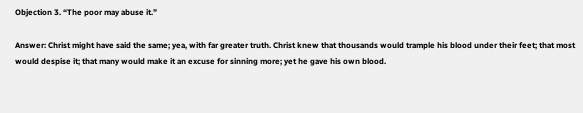Objection 3. “The poor may abuse it.”

Answer: Christ might have said the same; yea, with far greater truth. Christ knew that thousands would trample his blood under their feet; that most would despise it; that many would make it an excuse for sinning more; yet he gave his own blood.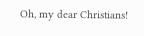Oh, my dear Christians!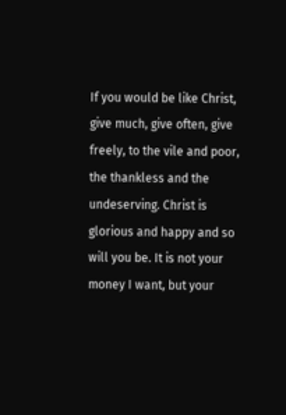If you would be like Christ, give much, give often, give freely, to the vile and poor, the thankless and the undeserving. Christ is glorious and happy and so will you be. It is not your money I want, but your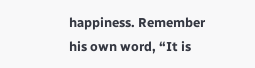happiness. Remember his own word, “It is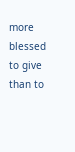more blessed to give than to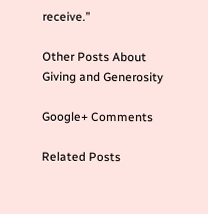receive.”

Other Posts About Giving and Generosity

Google+ Comments

Related Posts